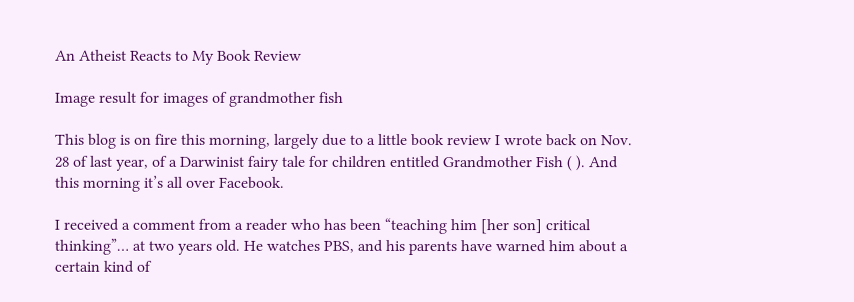An Atheist Reacts to My Book Review

Image result for images of grandmother fish

This blog is on fire this morning, largely due to a little book review I wrote back on Nov. 28 of last year, of a Darwinist fairy tale for children entitled Grandmother Fish ( ). And this morning it’s all over Facebook.

I received a comment from a reader who has been “teaching him [her son] critical thinking”… at two years old. He watches PBS, and his parents have warned him about a certain kind of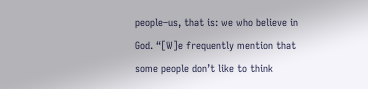people–us, that is: we who believe in God. “[W]e frequently mention that some people don’t like to think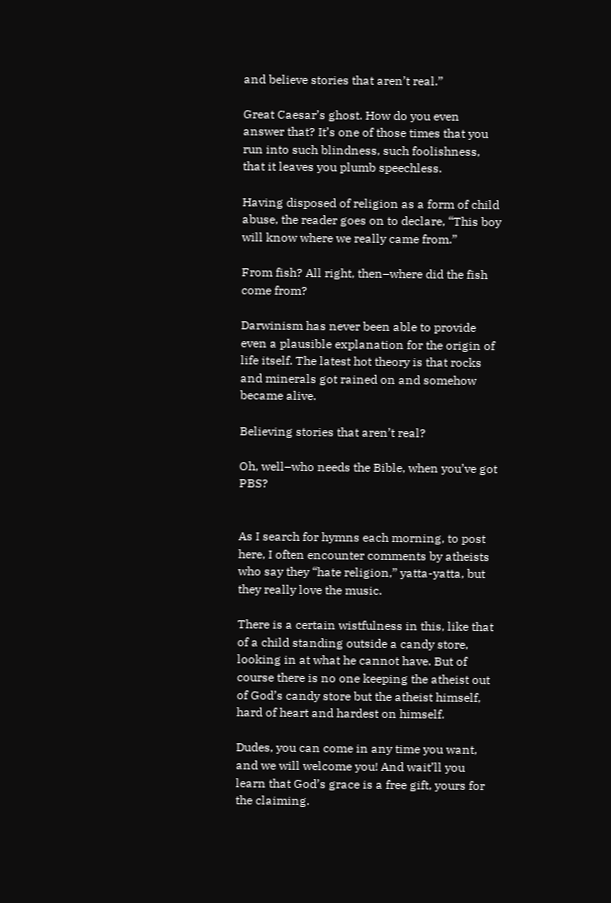and believe stories that aren’t real.”

Great Caesar’s ghost. How do you even answer that? It’s one of those times that you run into such blindness, such foolishness, that it leaves you plumb speechless.

Having disposed of religion as a form of child abuse, the reader goes on to declare, “This boy will know where we really came from.”

From fish? All right, then–where did the fish come from?

Darwinism has never been able to provide even a plausible explanation for the origin of life itself. The latest hot theory is that rocks and minerals got rained on and somehow became alive.

Believing stories that aren’t real?

Oh, well–who needs the Bible, when you’ve got PBS?


As I search for hymns each morning, to post here, I often encounter comments by atheists who say they “hate religion,” yatta-yatta, but they really love the music.

There is a certain wistfulness in this, like that of a child standing outside a candy store, looking in at what he cannot have. But of course there is no one keeping the atheist out of God’s candy store but the atheist himself, hard of heart and hardest on himself.

Dudes, you can come in any time you want, and we will welcome you! And wait’ll you learn that God’s grace is a free gift, yours for the claiming.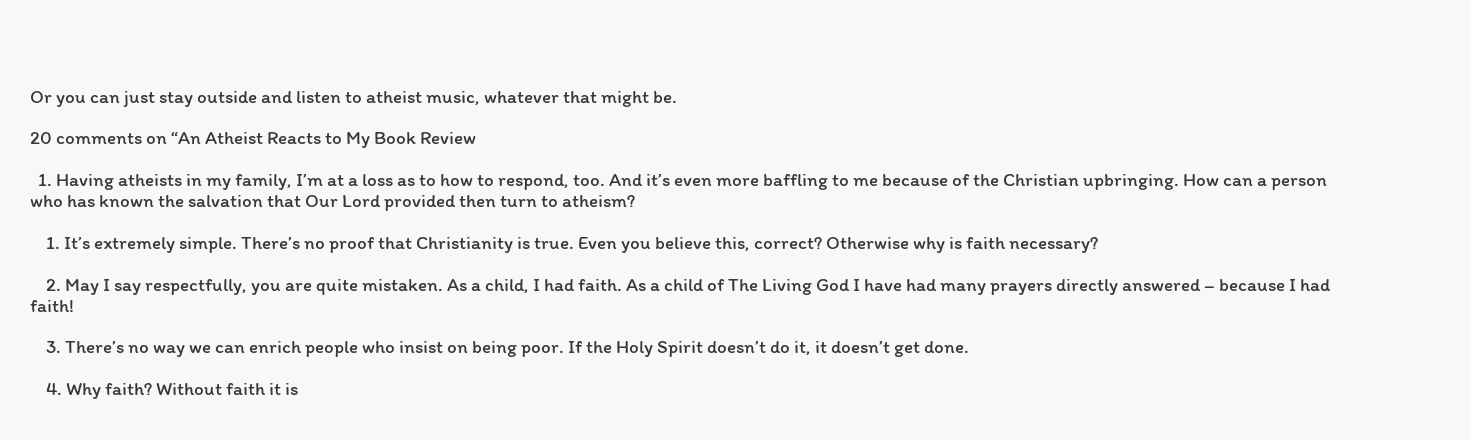Or you can just stay outside and listen to atheist music, whatever that might be.

20 comments on “An Atheist Reacts to My Book Review

  1. Having atheists in my family, I’m at a loss as to how to respond, too. And it’s even more baffling to me because of the Christian upbringing. How can a person who has known the salvation that Our Lord provided then turn to atheism?

    1. It’s extremely simple. There’s no proof that Christianity is true. Even you believe this, correct? Otherwise why is faith necessary?

    2. May I say respectfully, you are quite mistaken. As a child, I had faith. As a child of The Living God I have had many prayers directly answered – because I had faith!

    3. There’s no way we can enrich people who insist on being poor. If the Holy Spirit doesn’t do it, it doesn’t get done.

    4. Why faith? Without faith it is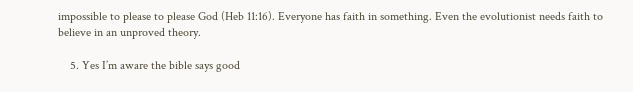impossible to please to please God (Heb 11:16). Everyone has faith in something. Even the evolutionist needs faith to believe in an unproved theory.

    5. Yes I’m aware the bible says good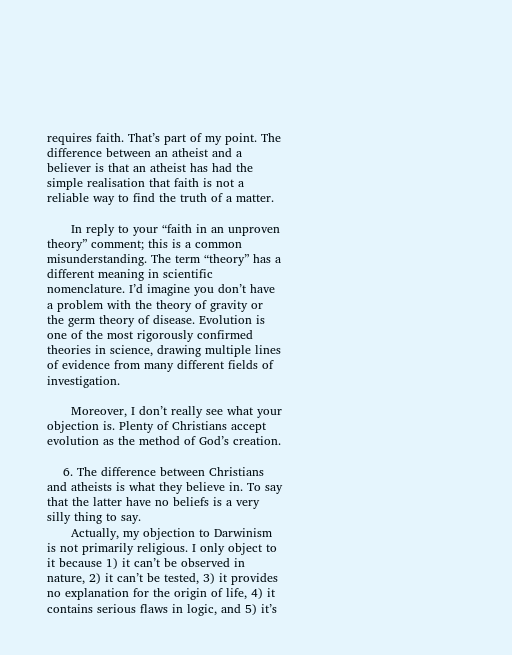requires faith. That’s part of my point. The difference between an atheist and a believer is that an atheist has had the simple realisation that faith is not a reliable way to find the truth of a matter.

      In reply to your “faith in an unproven theory” comment; this is a common misunderstanding. The term “theory” has a different meaning in scientific nomenclature. I’d imagine you don’t have a problem with the theory of gravity or the germ theory of disease. Evolution is one of the most rigorously confirmed theories in science, drawing multiple lines of evidence from many different fields of investigation.

      Moreover, I don’t really see what your objection is. Plenty of Christians accept evolution as the method of God’s creation.

    6. The difference between Christians and atheists is what they believe in. To say that the latter have no beliefs is a very silly thing to say.
      Actually, my objection to Darwinism is not primarily religious. I only object to it because 1) it can’t be observed in nature, 2) it can’t be tested, 3) it provides no explanation for the origin of life, 4) it contains serious flaws in logic, and 5) it’s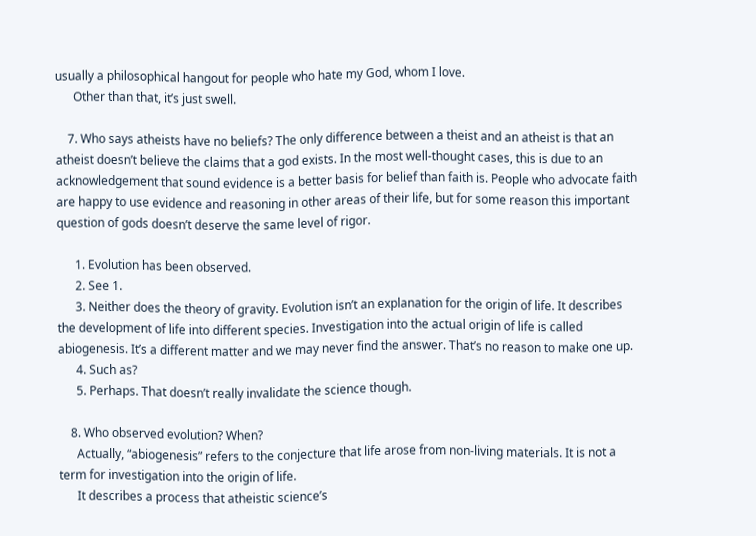usually a philosophical hangout for people who hate my God, whom I love.
      Other than that, it’s just swell.

    7. Who says atheists have no beliefs? The only difference between a theist and an atheist is that an atheist doesn’t believe the claims that a god exists. In the most well-thought cases, this is due to an acknowledgement that sound evidence is a better basis for belief than faith is. People who advocate faith are happy to use evidence and reasoning in other areas of their life, but for some reason this important question of gods doesn’t deserve the same level of rigor.

      1. Evolution has been observed.
      2. See 1.
      3. Neither does the theory of gravity. Evolution isn’t an explanation for the origin of life. It describes the development of life into different species. Investigation into the actual origin of life is called abiogenesis. It’s a different matter and we may never find the answer. That’s no reason to make one up.
      4. Such as?
      5. Perhaps. That doesn’t really invalidate the science though.

    8. Who observed evolution? When?
      Actually, “abiogenesis” refers to the conjecture that life arose from non-living materials. It is not a term for investigation into the origin of life.
      It describes a process that atheistic science’s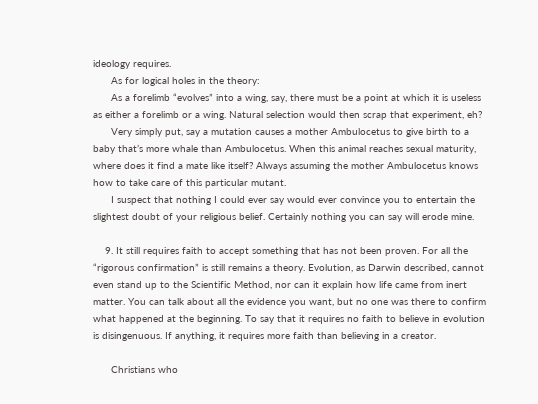ideology requires.
      As for logical holes in the theory:
      As a forelimb “evolves” into a wing, say, there must be a point at which it is useless as either a forelimb or a wing. Natural selection would then scrap that experiment, eh?
      Very simply put, say a mutation causes a mother Ambulocetus to give birth to a baby that’s more whale than Ambulocetus. When this animal reaches sexual maturity, where does it find a mate like itself? Always assuming the mother Ambulocetus knows how to take care of this particular mutant.
      I suspect that nothing I could ever say would ever convince you to entertain the slightest doubt of your religious belief. Certainly nothing you can say will erode mine.

    9. It still requires faith to accept something that has not been proven. For all the “rigorous confirmation” is still remains a theory. Evolution, as Darwin described, cannot even stand up to the Scientific Method, nor can it explain how life came from inert matter. You can talk about all the evidence you want, but no one was there to confirm what happened at the beginning. To say that it requires no faith to believe in evolution is disingenuous. If anything, it requires more faith than believing in a creator.

      Christians who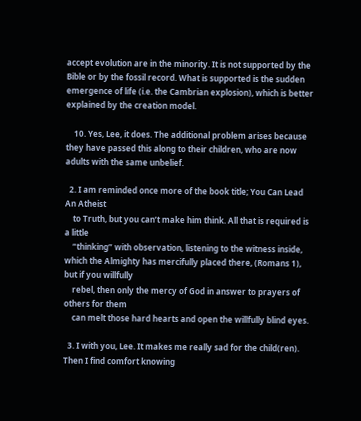accept evolution are in the minority. It is not supported by the Bible or by the fossil record. What is supported is the sudden emergence of life (i.e. the Cambrian explosion), which is better explained by the creation model.

    10. Yes, Lee, it does. The additional problem arises because they have passed this along to their children, who are now adults with the same unbelief.

  2. I am reminded once more of the book title; You Can Lead An Atheist
    to Truth, but you can’t make him think. All that is required is a little
    “thinking” with observation, listening to the witness inside, which the Almighty has mercifully placed there, (Romans 1), but if you willfully
    rebel, then only the mercy of God in answer to prayers of others for them
    can melt those hard hearts and open the willfully blind eyes.

  3. I with you, Lee. It makes me really sad for the child(ren). Then I find comfort knowing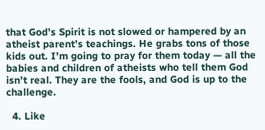that God’s Spirit is not slowed or hampered by an atheist parent’s teachings. He grabs tons of those kids out. I’m going to pray for them today — all the babies and children of atheists who tell them God isn’t real. They are the fools, and God is up to the challenge.

  4. Like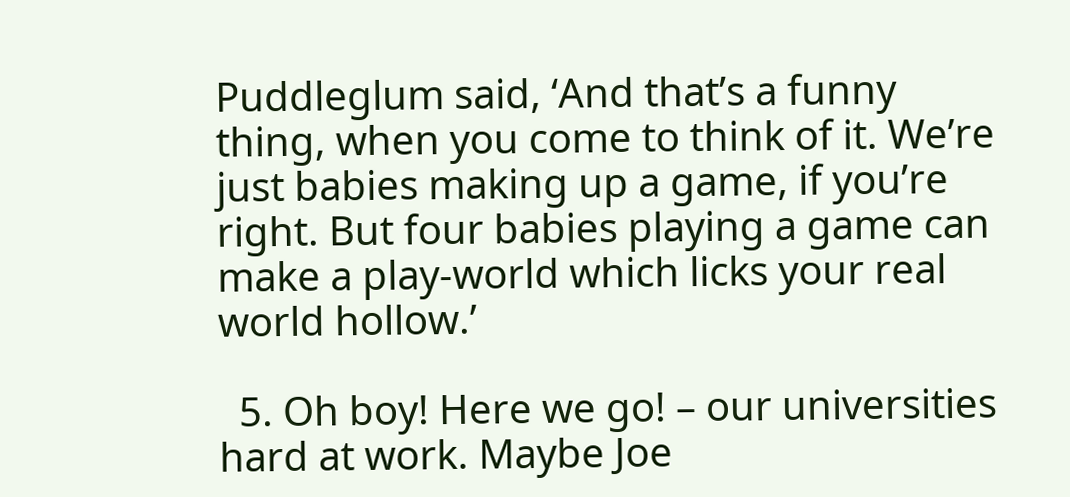Puddleglum said, ‘And that’s a funny thing, when you come to think of it. We’re just babies making up a game, if you’re right. But four babies playing a game can make a play-world which licks your real world hollow.’

  5. Oh boy! Here we go! – our universities hard at work. Maybe Joe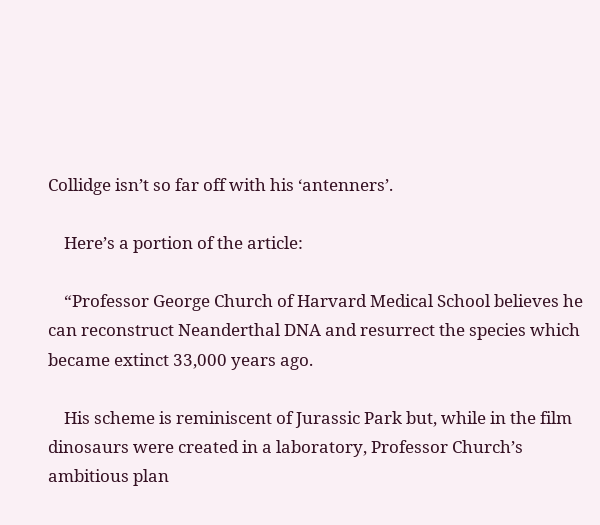Collidge isn’t so far off with his ‘antenners’.

    Here’s a portion of the article:

    “Professor George Church of Harvard Medical School believes he can reconstruct Neanderthal DNA and resurrect the species which became extinct 33,000 years ago.

    His scheme is reminiscent of Jurassic Park but, while in the film dinosaurs were created in a laboratory, Professor Church’s ambitious plan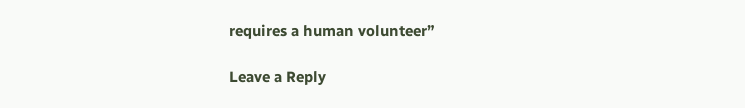requires a human volunteer”

Leave a Reply